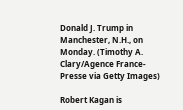Donald J. Trump in Manchester, N.H., on Monday. (Timothy A. Clary/Agence France-Presse via Getty Images)

Robert Kagan is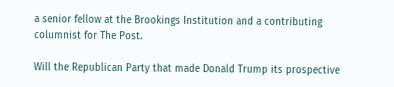a senior fellow at the Brookings Institution and a contributing columnist for The Post.

Will the Republican Party that made Donald Trump its prospective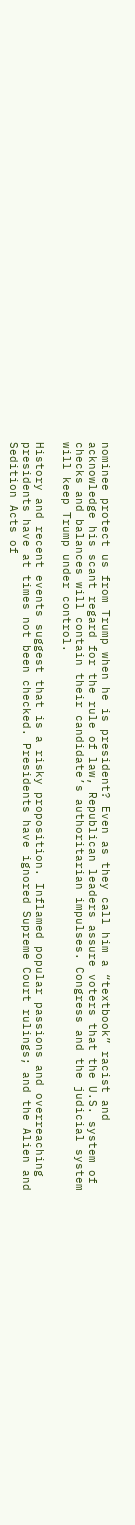nominee protect us from Trump when he is president? Even as they call him a “textbook” racist and acknowledge his scant regard for the rule of law, Republican leaders assure voters that the U.S. system of checks and balances will contain their candidate’s authoritarian impulses. Congress and the judicial system will keep Trump under control.

History and recent events suggest that is a risky proposition. Inflamed popular passions and overreaching presidents have at times not been checked. Presidents have ignored Supreme Court rulings; and the Alien and Sedition Acts of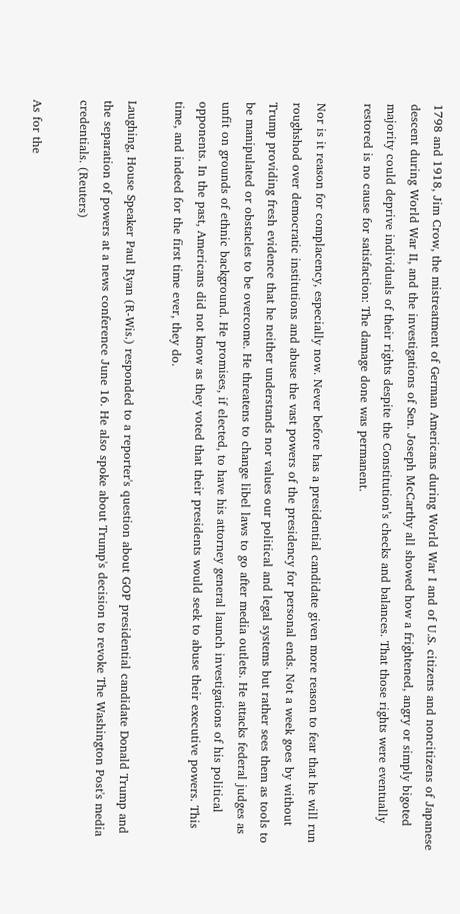1798 and 1918, Jim Crow, the mistreatment of German Americans during World War I and of U.S. citizens and noncitizens of Japanese descent during World War II, and the investigations of Sen. Joseph McCarthy all showed how a frightened, angry or simply bigoted majority could deprive individuals of their rights despite the Constitution’s checks and balances. That those rights were eventually restored is no cause for satisfaction: The damage done was permanent.

Nor is it reason for complacency, especially now. Never before has a presidential candidate given more reason to fear that he will run roughshod over democratic institutions and abuse the vast powers of the presidency for personal ends. Not a week goes by without Trump providing fresh evidence that he neither understands nor values our political and legal systems but rather sees them as tools to be manipulated or obstacles to be overcome. He threatens to change libel laws to go after media outlets. He attacks federal judges as unfit on grounds of ethnic background. He promises, if elected, to have his attorney general launch investigations of his political opponents. In the past, Americans did not know as they voted that their presidents would seek to abuse their executive powers. This time, and indeed for the first time ever, they do.

Laughing, House Speaker Paul Ryan (R-Wis.) responded to a reporter's question about GOP presidential candidate Donald Trump and the separation of powers at a news conference June 16. He also spoke about Trump's decision to revoke The Washington Post's media credentials. (Reuters)

As for the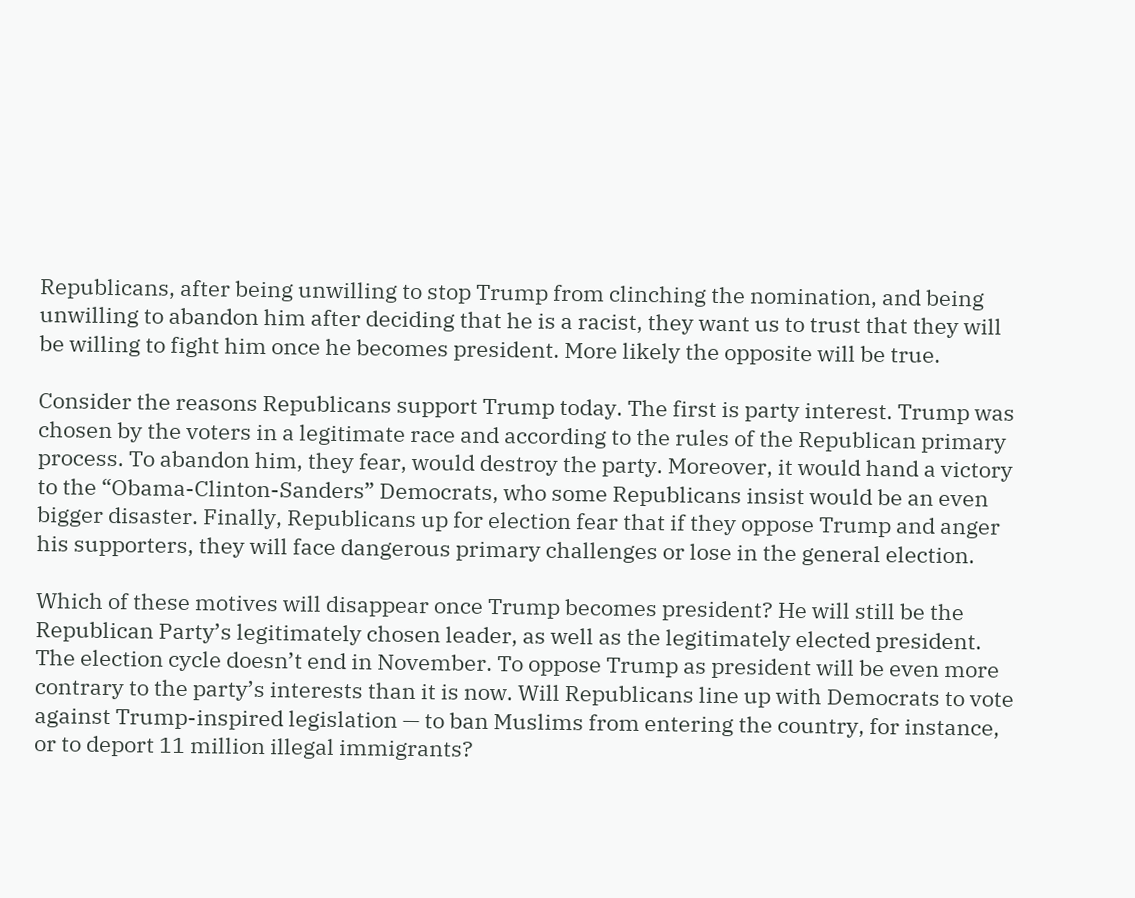Republicans, after being unwilling to stop Trump from clinching the nomination, and being unwilling to abandon him after deciding that he is a racist, they want us to trust that they will be willing to fight him once he becomes president. More likely the opposite will be true.

Consider the reasons Republicans support Trump today. The first is party interest. Trump was chosen by the voters in a legitimate race and according to the rules of the Republican primary process. To abandon him, they fear, would destroy the party. Moreover, it would hand a victory to the “Obama-Clinton-Sanders” Democrats, who some Republicans insist would be an even bigger disaster. Finally, Republicans up for election fear that if they oppose Trump and anger his supporters, they will face dangerous primary challenges or lose in the general election.

Which of these motives will disappear once Trump becomes president? He will still be the Republican Party’s legitimately chosen leader, as well as the legitimately elected president. The election cycle doesn’t end in November. To oppose Trump as president will be even more contrary to the party’s interests than it is now. Will Republicans line up with Democrats to vote against Trump-inspired legislation — to ban Muslims from entering the country, for instance, or to deport 11 million illegal immigrants?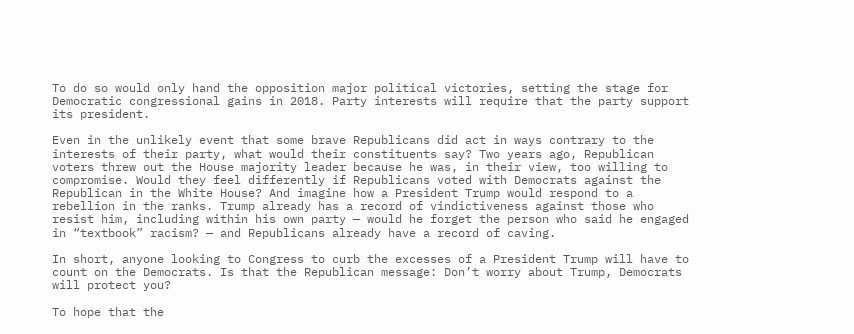To do so would only hand the opposition major political victories, setting the stage for Democratic congressional gains in 2018. Party interests will require that the party support its president.

Even in the unlikely event that some brave Republicans did act in ways contrary to the interests of their party, what would their constituents say? Two years ago, Republican voters threw out the House majority leader because he was, in their view, too willing to compromise. Would they feel differently if Republicans voted with Democrats against the Republican in the White House? And imagine how a President Trump would respond to a rebellion in the ranks. Trump already has a record of vindictiveness against those who resist him, including within his own party — would he forget the person who said he engaged in “textbook” racism? — and Republicans already have a record of caving.

In short, anyone looking to Congress to curb the excesses of a President Trump will have to count on the Democrats. Is that the Republican message: Don’t worry about Trump, Democrats will protect you?

To hope that the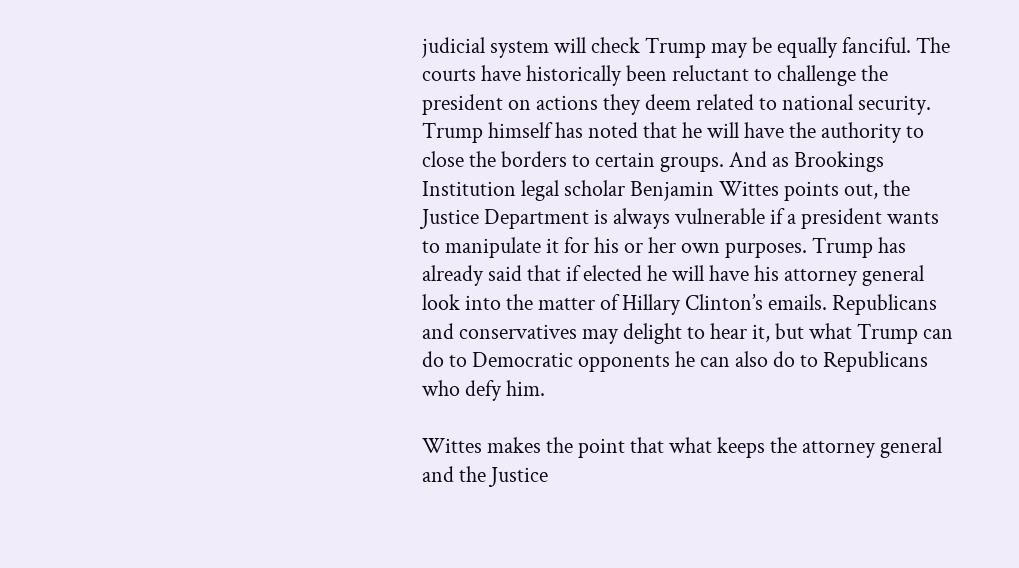judicial system will check Trump may be equally fanciful. The courts have historically been reluctant to challenge the president on actions they deem related to national security. Trump himself has noted that he will have the authority to close the borders to certain groups. And as Brookings Institution legal scholar Benjamin Wittes points out, the Justice Department is always vulnerable if a president wants to manipulate it for his or her own purposes. Trump has already said that if elected he will have his attorney general look into the matter of Hillary Clinton’s emails. Republicans and conservatives may delight to hear it, but what Trump can do to Democratic opponents he can also do to Republicans who defy him.

Wittes makes the point that what keeps the attorney general and the Justice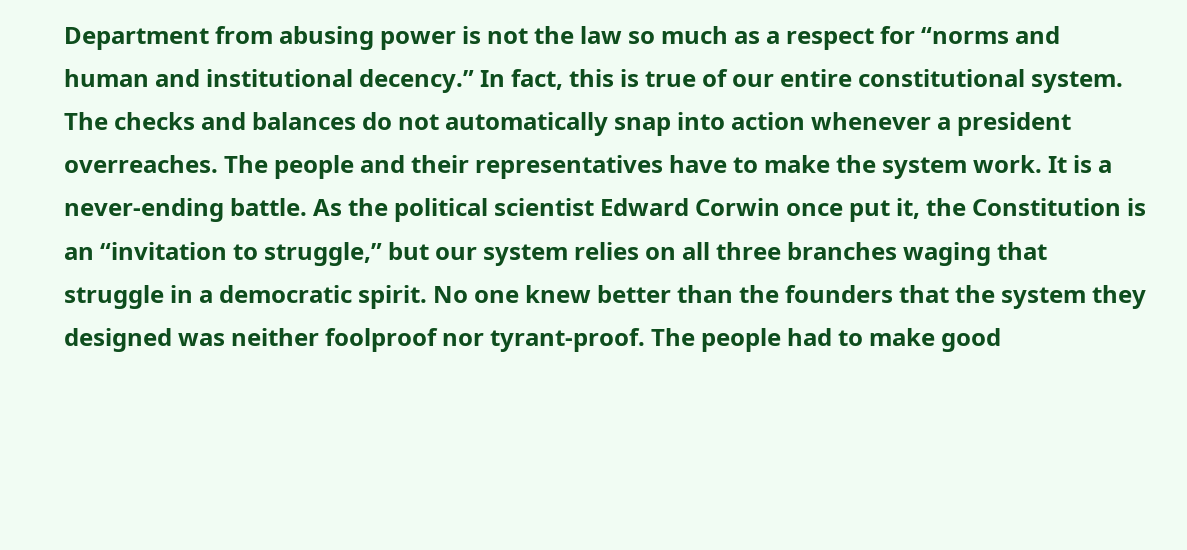Department from abusing power is not the law so much as a respect for “norms and human and institutional decency.” In fact, this is true of our entire constitutional system. The checks and balances do not automatically snap into action whenever a president overreaches. The people and their representatives have to make the system work. It is a never-ending battle. As the political scientist Edward Corwin once put it, the Constitution is an “invitation to struggle,” but our system relies on all three branches waging that struggle in a democratic spirit. No one knew better than the founders that the system they designed was neither foolproof nor tyrant-proof. The people had to make good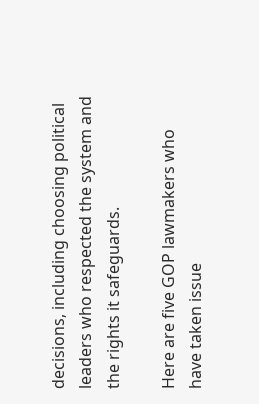decisions, including choosing political leaders who respected the system and the rights it safeguards.

Here are five GOP lawmakers who have taken issue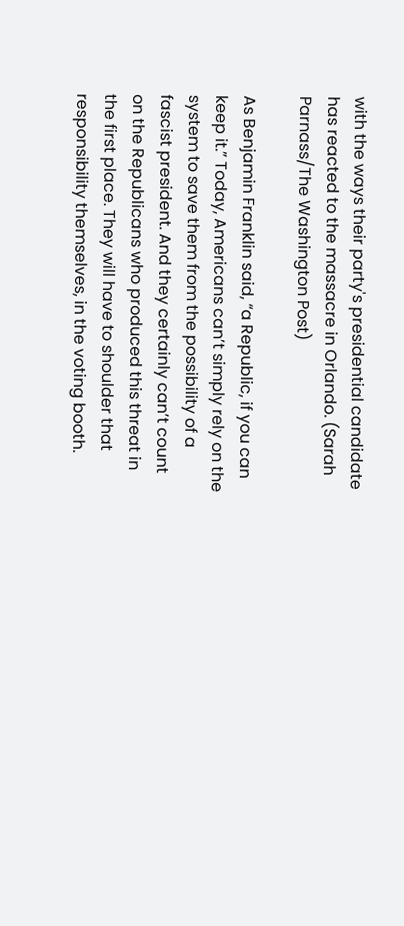with the ways their party's presidential candidate has reacted to the massacre in Orlando. (Sarah Parnass/The Washington Post)

As Benjamin Franklin said, “a Republic, if you can keep it.” Today, Americans can’t simply rely on the system to save them from the possibility of a fascist president. And they certainly can’t count on the Republicans who produced this threat in the first place. They will have to shoulder that responsibility themselves, in the voting booth.